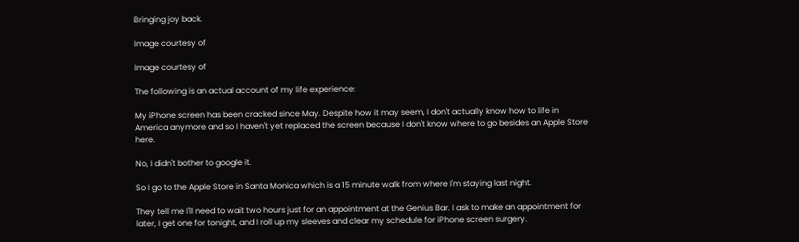Bringing joy back.

Image courtesy of

Image courtesy of

The following is an actual account of my life experience:

My iPhone screen has been cracked since May. Despite how it may seem, I don't actually know how to life in America anymore and so I haven't yet replaced the screen because I don't know where to go besides an Apple Store here.

No, I didn't bother to google it.

So I go to the Apple Store in Santa Monica which is a 15 minute walk from where I'm staying last night.

They tell me I'll need to wait two hours just for an appointment at the Genius Bar. I ask to make an appointment for later, I get one for tonight, and I roll up my sleeves and clear my schedule for iPhone screen surgery.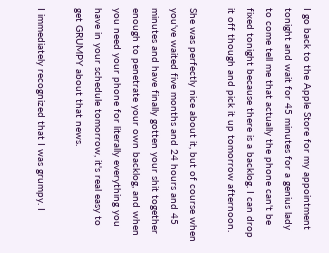I go back to the Apple Store for my appointment tonight and wait for 45 minutes for a genius lady to come tell me that actually the phone can't be fixed tonight because there is a backlog. I can drop it off though and pick it up tomorrow afternoon.

She was perfectly nice about it, but of course when you've waited five months and 24 hours and 45 minutes and have finally gotten your shit together enough to penetrate your own backlog, and when you need your phone for literally everything you have in your schedule tomorrow, it's real easy to get GRUMPY about that news.

I immediately recognized that I was grumpy. I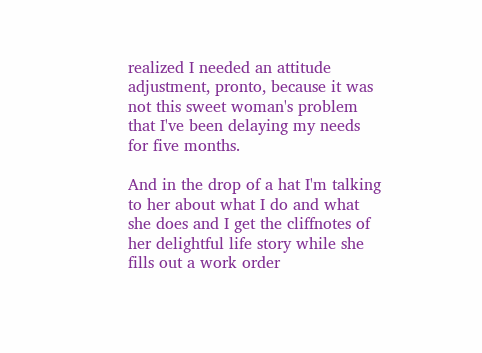realized I needed an attitude adjustment, pronto, because it was not this sweet woman's problem that I've been delaying my needs for five months.

And in the drop of a hat I'm talking to her about what I do and what she does and I get the cliffnotes of her delightful life story while she fills out a work order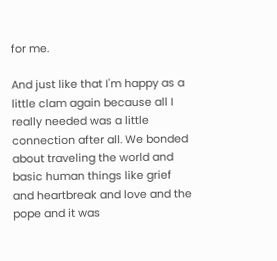for me.

And just like that I'm happy as a little clam again because all I really needed was a little connection after all. We bonded about traveling the world and basic human things like grief and heartbreak and love and the pope and it was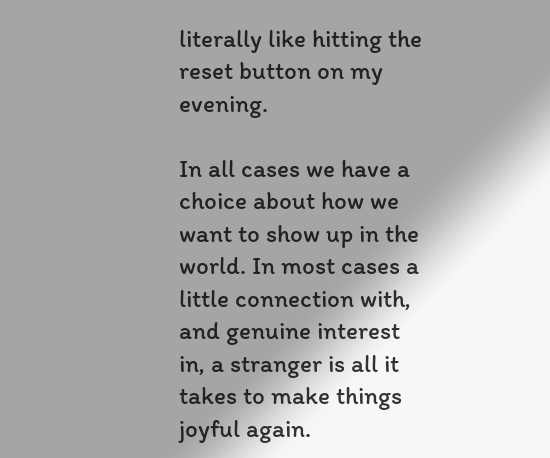literally like hitting the reset button on my evening.

In all cases we have a choice about how we want to show up in the world. In most cases a little connection with, and genuine interest in, a stranger is all it takes to make things joyful again.